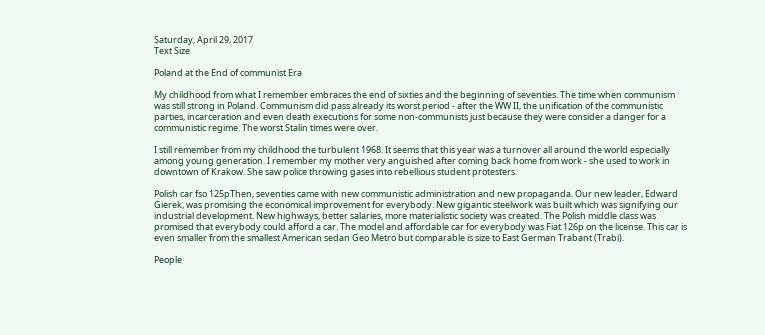Saturday, April 29, 2017
Text Size

Poland at the End of communist Era

My childhood from what I remember embraces the end of sixties and the beginning of seventies. The time when communism was still strong in Poland. Communism did pass already its worst period - after the WW II, the unification of the communistic parties, incarceration and even death executions for some non-communists just because they were consider a danger for a communistic regime. The worst Stalin times were over.

I still remember from my childhood the turbulent 1968. It seems that this year was a turnover all around the world especially among young generation. I remember my mother very anguished after coming back home from work - she used to work in downtown of Krakow. She saw police throwing gases into rebellious student protesters.

Polish car fso 125pThen, seventies came with new communistic administration and new propaganda. Our new leader, Edward Gierek, was promising the economical improvement for everybody. New gigantic steelwork was built which was signifying our industrial development. New highways, better salaries, more materialistic society was created. The Polish middle class was promised that everybody could afford a car. The model and affordable car for everybody was Fiat 126p on the license. This car is even smaller from the smallest American sedan Geo Metro but comparable is size to East German Trabant (Trabi).

People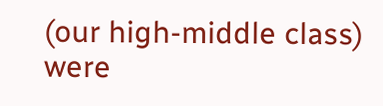(our high-middle class) were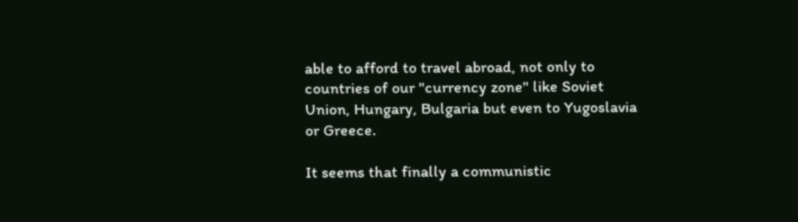able to afford to travel abroad, not only to countries of our "currency zone" like Soviet Union, Hungary, Bulgaria but even to Yugoslavia or Greece.

It seems that finally a communistic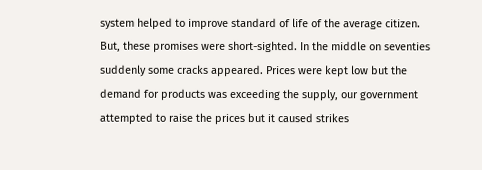system helped to improve standard of life of the average citizen. But, these promises were short-sighted. In the middle on seventies suddenly some cracks appeared. Prices were kept low but the demand for products was exceeding the supply, our government attempted to raise the prices but it caused strikes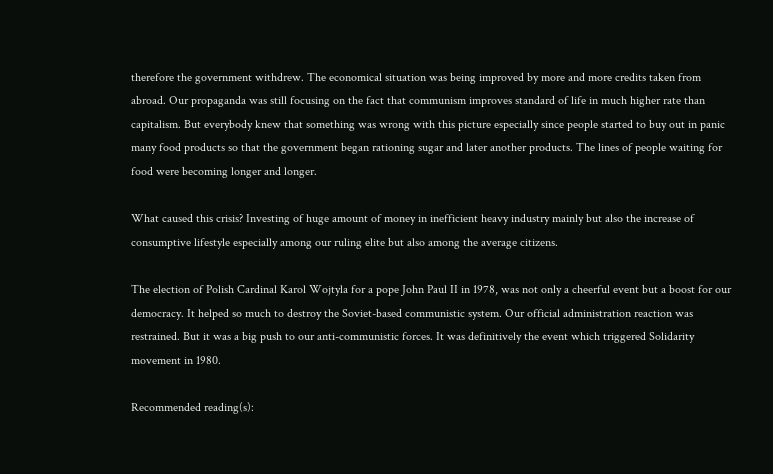therefore the government withdrew. The economical situation was being improved by more and more credits taken from abroad. Our propaganda was still focusing on the fact that communism improves standard of life in much higher rate than capitalism. But everybody knew that something was wrong with this picture especially since people started to buy out in panic many food products so that the government began rationing sugar and later another products. The lines of people waiting for food were becoming longer and longer.

What caused this crisis? Investing of huge amount of money in inefficient heavy industry mainly but also the increase of consumptive lifestyle especially among our ruling elite but also among the average citizens.

The election of Polish Cardinal Karol Wojtyla for a pope John Paul II in 1978, was not only a cheerful event but a boost for our democracy. It helped so much to destroy the Soviet-based communistic system. Our official administration reaction was restrained. But it was a big push to our anti-communistic forces. It was definitively the event which triggered Solidarity movement in 1980.

Recommended reading(s):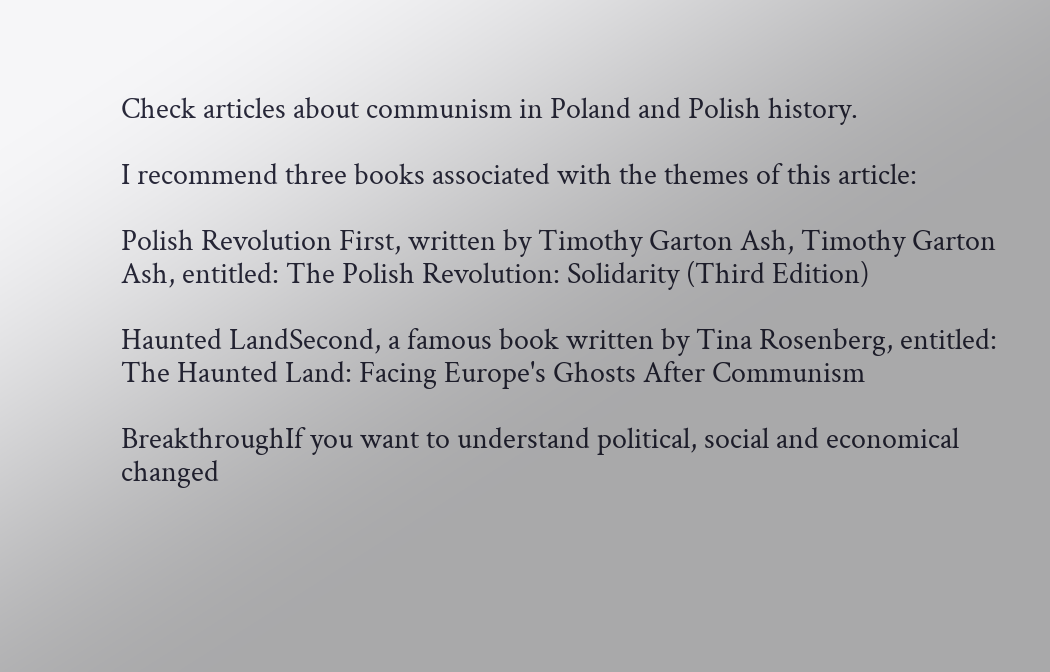Check articles about communism in Poland and Polish history.

I recommend three books associated with the themes of this article:

Polish Revolution First, written by Timothy Garton Ash, Timothy Garton Ash, entitled: The Polish Revolution: Solidarity (Third Edition)

Haunted LandSecond, a famous book written by Tina Rosenberg, entitled: The Haunted Land: Facing Europe's Ghosts After Communism

BreakthroughIf you want to understand political, social and economical changed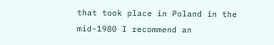that took place in Poland in the mid-1980 I recommend an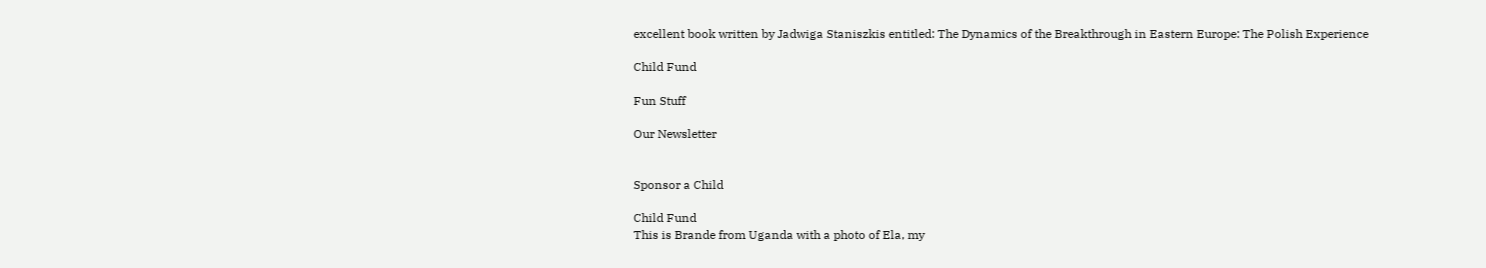excellent book written by Jadwiga Staniszkis entitled: The Dynamics of the Breakthrough in Eastern Europe: The Polish Experience

Child Fund

Fun Stuff

Our Newsletter


Sponsor a Child

Child Fund
This is Brande from Uganda with a photo of Ela, my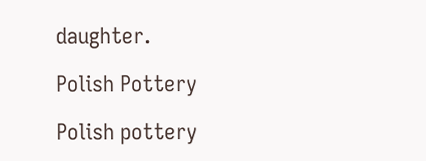daughter.

Polish Pottery

Polish pottery